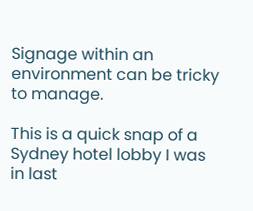Signage within an environment can be tricky to manage.

This is a quick snap of a Sydney hotel lobby I was in last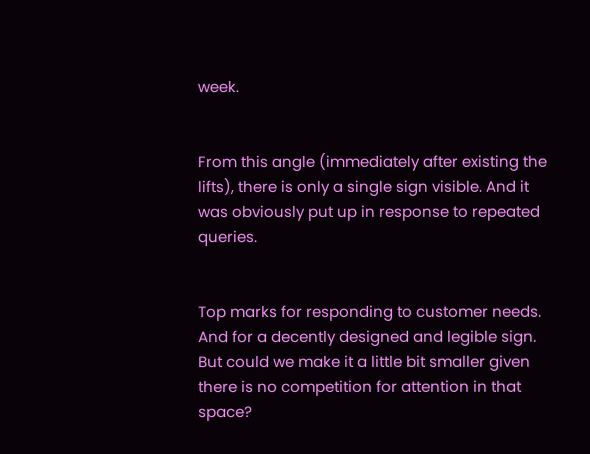week.


From this angle (immediately after existing the lifts), there is only a single sign visible. And it was obviously put up in response to repeated queries.


Top marks for responding to customer needs. And for a decently designed and legible sign. But could we make it a little bit smaller given there is no competition for attention in that space?